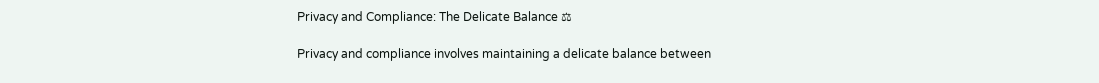Privacy and Compliance: The Delicate Balance ⚖

Privacy and compliance involves maintaining a delicate balance between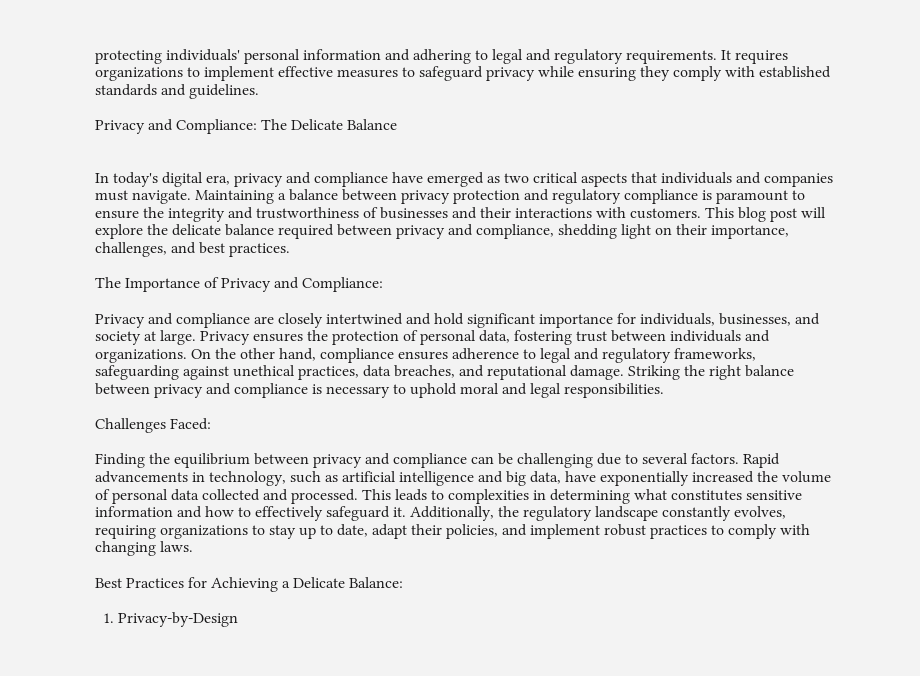protecting individuals' personal information and adhering to legal and regulatory requirements. It requires organizations to implement effective measures to safeguard privacy while ensuring they comply with established standards and guidelines.

Privacy and Compliance: The Delicate Balance


In today's digital era, privacy and compliance have emerged as two critical aspects that individuals and companies must navigate. Maintaining a balance between privacy protection and regulatory compliance is paramount to ensure the integrity and trustworthiness of businesses and their interactions with customers. This blog post will explore the delicate balance required between privacy and compliance, shedding light on their importance, challenges, and best practices.

The Importance of Privacy and Compliance:

Privacy and compliance are closely intertwined and hold significant importance for individuals, businesses, and society at large. Privacy ensures the protection of personal data, fostering trust between individuals and organizations. On the other hand, compliance ensures adherence to legal and regulatory frameworks, safeguarding against unethical practices, data breaches, and reputational damage. Striking the right balance between privacy and compliance is necessary to uphold moral and legal responsibilities.

Challenges Faced:

Finding the equilibrium between privacy and compliance can be challenging due to several factors. Rapid advancements in technology, such as artificial intelligence and big data, have exponentially increased the volume of personal data collected and processed. This leads to complexities in determining what constitutes sensitive information and how to effectively safeguard it. Additionally, the regulatory landscape constantly evolves, requiring organizations to stay up to date, adapt their policies, and implement robust practices to comply with changing laws.

Best Practices for Achieving a Delicate Balance:

  1. Privacy-by-Design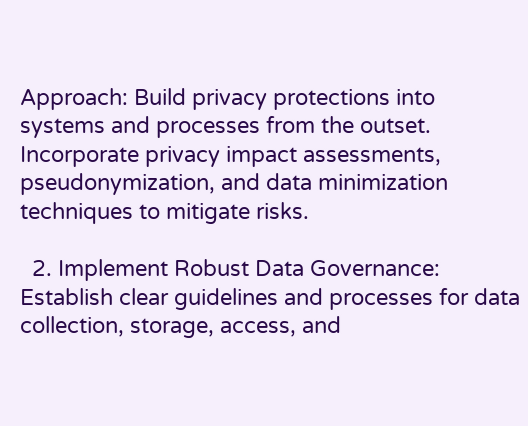Approach: Build privacy protections into systems and processes from the outset. Incorporate privacy impact assessments, pseudonymization, and data minimization techniques to mitigate risks.

  2. Implement Robust Data Governance: Establish clear guidelines and processes for data collection, storage, access, and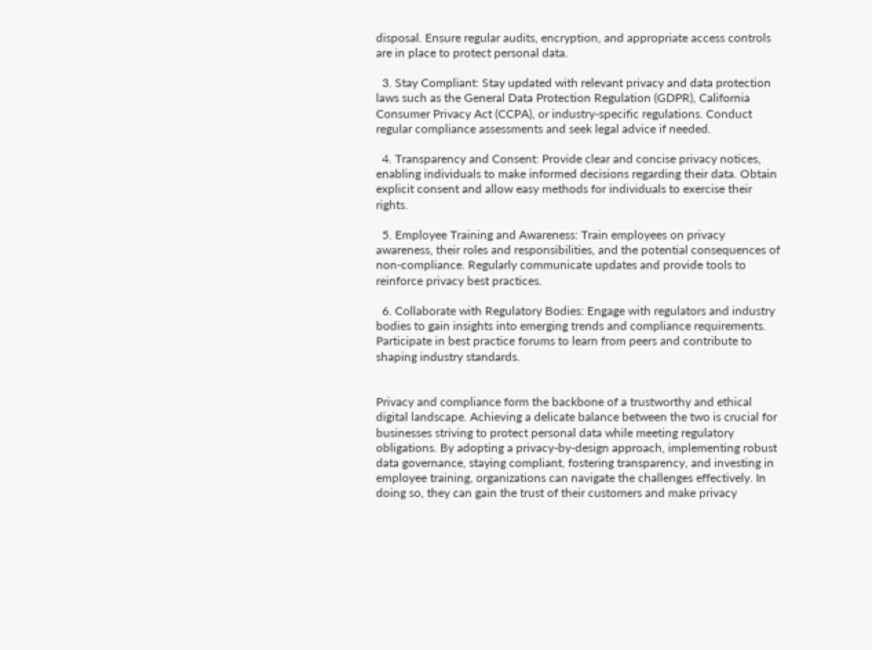disposal. Ensure regular audits, encryption, and appropriate access controls are in place to protect personal data.

  3. Stay Compliant: Stay updated with relevant privacy and data protection laws such as the General Data Protection Regulation (GDPR), California Consumer Privacy Act (CCPA), or industry-specific regulations. Conduct regular compliance assessments and seek legal advice if needed.

  4. Transparency and Consent: Provide clear and concise privacy notices, enabling individuals to make informed decisions regarding their data. Obtain explicit consent and allow easy methods for individuals to exercise their rights.

  5. Employee Training and Awareness: Train employees on privacy awareness, their roles and responsibilities, and the potential consequences of non-compliance. Regularly communicate updates and provide tools to reinforce privacy best practices.

  6. Collaborate with Regulatory Bodies: Engage with regulators and industry bodies to gain insights into emerging trends and compliance requirements. Participate in best practice forums to learn from peers and contribute to shaping industry standards.


Privacy and compliance form the backbone of a trustworthy and ethical digital landscape. Achieving a delicate balance between the two is crucial for businesses striving to protect personal data while meeting regulatory obligations. By adopting a privacy-by-design approach, implementing robust data governance, staying compliant, fostering transparency, and investing in employee training, organizations can navigate the challenges effectively. In doing so, they can gain the trust of their customers and make privacy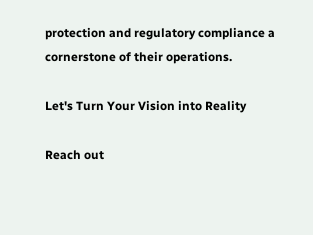protection and regulatory compliance a cornerstone of their operations.

Let's Turn Your Vision into Reality

Reach out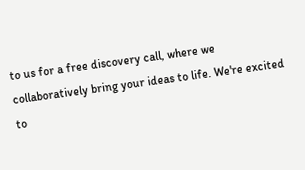to us for a free discovery call, where we collaboratively bring your ideas to life. We're excited to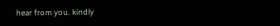hear from you. kindly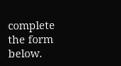complete the form below.